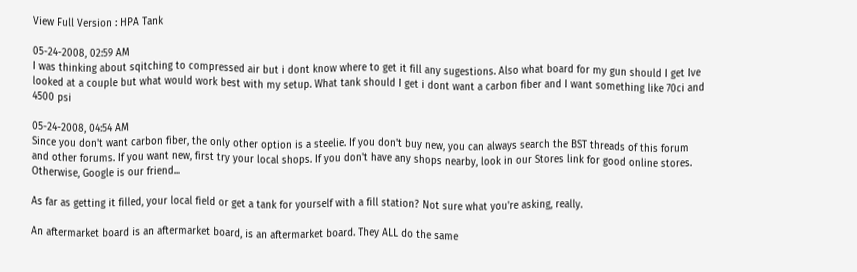View Full Version : HPA Tank

05-24-2008, 02:59 AM
I was thinking about sqitching to compressed air but i dont know where to get it fill any sugestions. Also what board for my gun should I get Ive looked at a couple but what would work best with my setup. What tank should I get i dont want a carbon fiber and I want something like 70ci and 4500 psi

05-24-2008, 04:54 AM
Since you don't want carbon fiber, the only other option is a steelie. If you don't buy new, you can always search the BST threads of this forum and other forums. If you want new, first try your local shops. If you don't have any shops nearby, look in our Stores link for good online stores. Otherwise, Google is our friend...

As far as getting it filled, your local field or get a tank for yourself with a fill station? Not sure what you're asking, really.

An aftermarket board is an aftermarket board, is an aftermarket board. They ALL do the same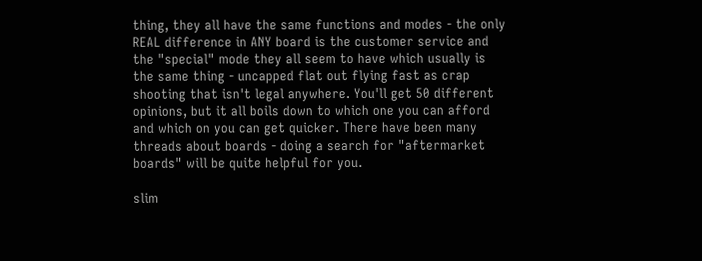thing, they all have the same functions and modes - the only REAL difference in ANY board is the customer service and the "special" mode they all seem to have which usually is the same thing - uncapped flat out flying fast as crap shooting that isn't legal anywhere. You'll get 50 different opinions, but it all boils down to which one you can afford and which on you can get quicker. There have been many threads about boards - doing a search for "aftermarket boards" will be quite helpful for you.

slim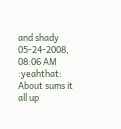and shady
05-24-2008, 08:06 AM
:yeahthat: About sums it all up